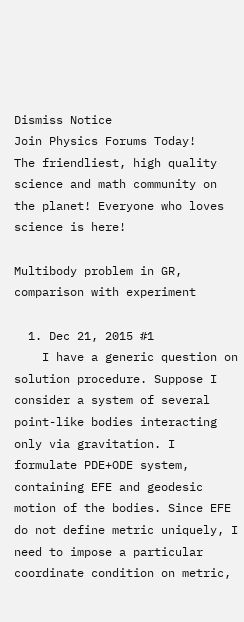Dismiss Notice
Join Physics Forums Today!
The friendliest, high quality science and math community on the planet! Everyone who loves science is here!

Multibody problem in GR, comparison with experiment

  1. Dec 21, 2015 #1
    I have a generic question on solution procedure. Suppose I consider a system of several point-like bodies interacting only via gravitation. I formulate PDE+ODE system, containing EFE and geodesic motion of the bodies. Since EFE do not define metric uniquely, I need to impose a particular coordinate condition on metric,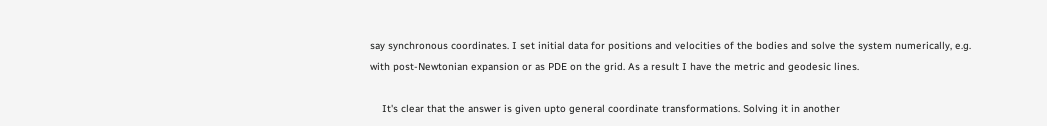say synchronous coordinates. I set initial data for positions and velocities of the bodies and solve the system numerically, e.g. with post-Newtonian expansion or as PDE on the grid. As a result I have the metric and geodesic lines.

    It's clear that the answer is given upto general coordinate transformations. Solving it in another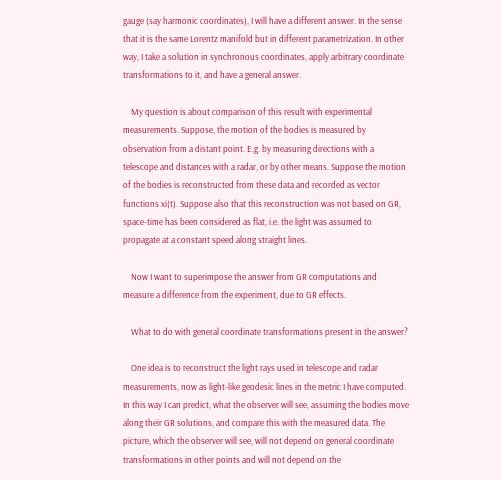gauge (say harmonic coordinates), I will have a different answer. In the sense that it is the same Lorentz manifold but in different parametrization. In other way, I take a solution in synchronous coordinates, apply arbitrary coordinate transformations to it, and have a general answer.

    My question is about comparison of this result with experimental measurements. Suppose, the motion of the bodies is measured by observation from a distant point. E.g. by measuring directions with a telescope and distances with a radar, or by other means. Suppose the motion of the bodies is reconstructed from these data and recorded as vector functions xi(t). Suppose also that this reconstruction was not based on GR, space-time has been considered as flat, i.e. the light was assumed to propagate at a constant speed along straight lines.

    Now I want to superimpose the answer from GR computations and measure a difference from the experiment, due to GR effects.

    What to do with general coordinate transformations present in the answer?

    One idea is to reconstruct the light rays used in telescope and radar measurements, now as light-like geodesic lines in the metric I have computed. In this way I can predict, what the observer will see, assuming the bodies move along their GR solutions, and compare this with the measured data. The picture, which the observer will see, will not depend on general coordinate transformations in other points and will not depend on the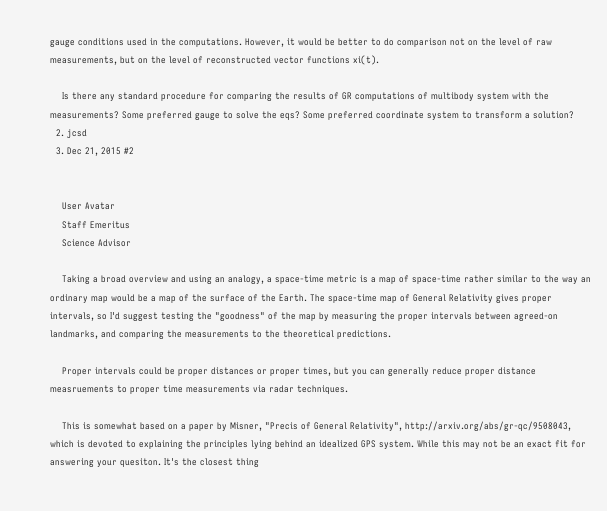gauge conditions used in the computations. However, it would be better to do comparison not on the level of raw measurements, but on the level of reconstructed vector functions xi(t).

    Is there any standard procedure for comparing the results of GR computations of multibody system with the measurements? Some preferred gauge to solve the eqs? Some preferred coordinate system to transform a solution?
  2. jcsd
  3. Dec 21, 2015 #2


    User Avatar
    Staff Emeritus
    Science Advisor

    Taking a broad overview and using an analogy, a space-time metric is a map of space-time rather similar to the way an ordinary map would be a map of the surface of the Earth. The space-time map of General Relativity gives proper intervals, so I'd suggest testing the "goodness" of the map by measuring the proper intervals between agreed-on landmarks, and comparing the measurements to the theoretical predictions.

    Proper intervals could be proper distances or proper times, but you can generally reduce proper distance measruements to proper time measurements via radar techniques.

    This is somewhat based on a paper by Misner, "Precis of General Relativity", http://arxiv.org/abs/gr-qc/9508043, which is devoted to explaining the principles lying behind an idealized GPS system. While this may not be an exact fit for answering your quesiton. It's the closest thing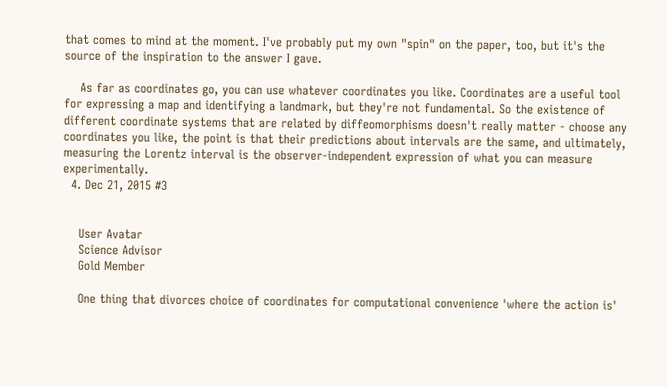that comes to mind at the moment. I've probably put my own "spin" on the paper, too, but it's the source of the inspiration to the answer I gave.

    As far as coordinates go, you can use whatever coordinates you like. Coordinates are a useful tool for expressing a map and identifying a landmark, but they're not fundamental. So the existence of different coordinate systems that are related by diffeomorphisms doesn't really matter - choose any coordinates you like, the point is that their predictions about intervals are the same, and ultimately, measuring the Lorentz interval is the observer-independent expression of what you can measure experimentally.
  4. Dec 21, 2015 #3


    User Avatar
    Science Advisor
    Gold Member

    One thing that divorces choice of coordinates for computational convenience 'where the action is'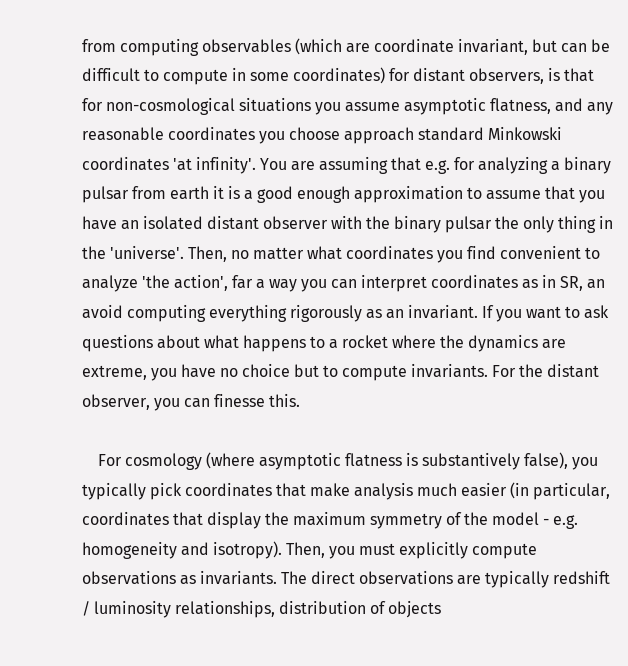from computing observables (which are coordinate invariant, but can be difficult to compute in some coordinates) for distant observers, is that for non-cosmological situations you assume asymptotic flatness, and any reasonable coordinates you choose approach standard Minkowski coordinates 'at infinity'. You are assuming that e.g. for analyzing a binary pulsar from earth it is a good enough approximation to assume that you have an isolated distant observer with the binary pulsar the only thing in the 'universe'. Then, no matter what coordinates you find convenient to analyze 'the action', far a way you can interpret coordinates as in SR, an avoid computing everything rigorously as an invariant. If you want to ask questions about what happens to a rocket where the dynamics are extreme, you have no choice but to compute invariants. For the distant observer, you can finesse this.

    For cosmology (where asymptotic flatness is substantively false), you typically pick coordinates that make analysis much easier (in particular, coordinates that display the maximum symmetry of the model - e.g. homogeneity and isotropy). Then, you must explicitly compute observations as invariants. The direct observations are typically redshift / luminosity relationships, distribution of objects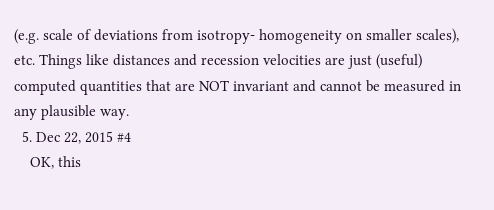(e.g. scale of deviations from isotropy- homogeneity on smaller scales), etc. Things like distances and recession velocities are just (useful) computed quantities that are NOT invariant and cannot be measured in any plausible way.
  5. Dec 22, 2015 #4
    OK, this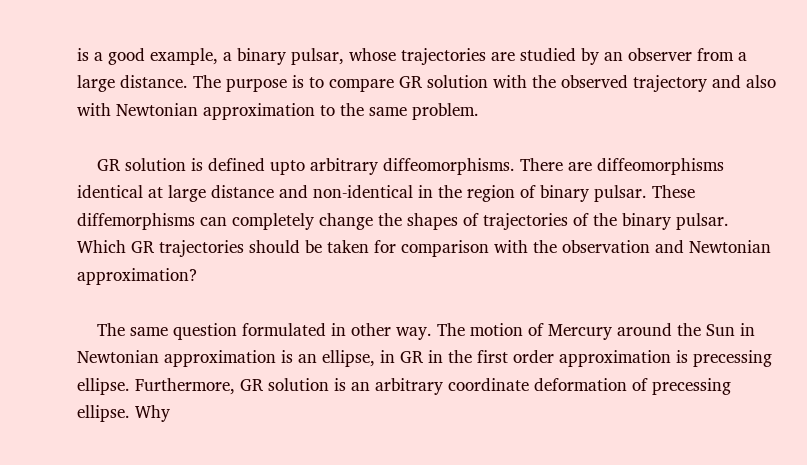is a good example, a binary pulsar, whose trajectories are studied by an observer from a large distance. The purpose is to compare GR solution with the observed trajectory and also with Newtonian approximation to the same problem.

    GR solution is defined upto arbitrary diffeomorphisms. There are diffeomorphisms identical at large distance and non-identical in the region of binary pulsar. These diffemorphisms can completely change the shapes of trajectories of the binary pulsar. Which GR trajectories should be taken for comparison with the observation and Newtonian approximation?

    The same question formulated in other way. The motion of Mercury around the Sun in Newtonian approximation is an ellipse, in GR in the first order approximation is precessing ellipse. Furthermore, GR solution is an arbitrary coordinate deformation of precessing ellipse. Why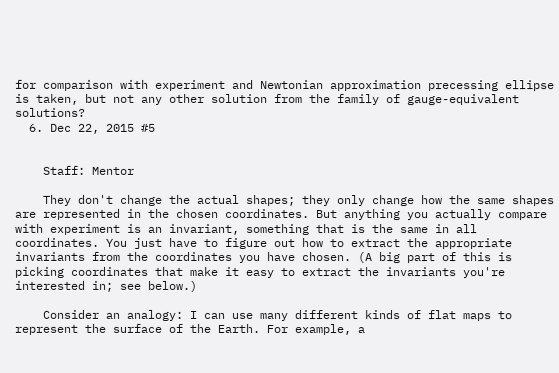for comparison with experiment and Newtonian approximation precessing ellipse is taken, but not any other solution from the family of gauge-equivalent solutions?
  6. Dec 22, 2015 #5


    Staff: Mentor

    They don't change the actual shapes; they only change how the same shapes are represented in the chosen coordinates. But anything you actually compare with experiment is an invariant, something that is the same in all coordinates. You just have to figure out how to extract the appropriate invariants from the coordinates you have chosen. (A big part of this is picking coordinates that make it easy to extract the invariants you're interested in; see below.)

    Consider an analogy: I can use many different kinds of flat maps to represent the surface of the Earth. For example, a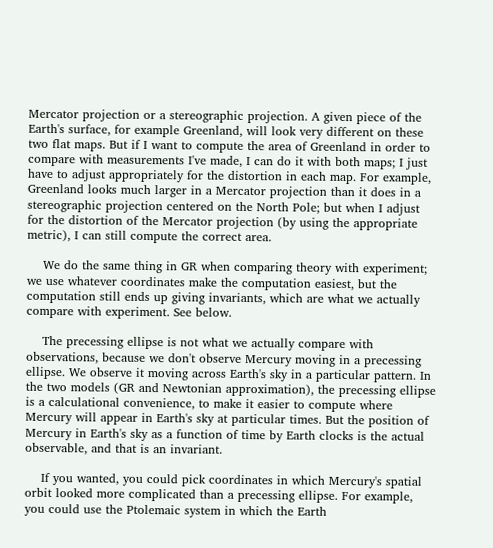Mercator projection or a stereographic projection. A given piece of the Earth's surface, for example Greenland, will look very different on these two flat maps. But if I want to compute the area of Greenland in order to compare with measurements I've made, I can do it with both maps; I just have to adjust appropriately for the distortion in each map. For example, Greenland looks much larger in a Mercator projection than it does in a stereographic projection centered on the North Pole; but when I adjust for the distortion of the Mercator projection (by using the appropriate metric), I can still compute the correct area.

    We do the same thing in GR when comparing theory with experiment; we use whatever coordinates make the computation easiest, but the computation still ends up giving invariants, which are what we actually compare with experiment. See below.

    The precessing ellipse is not what we actually compare with observations, because we don't observe Mercury moving in a precessing ellipse. We observe it moving across Earth's sky in a particular pattern. In the two models (GR and Newtonian approximation), the precessing ellipse is a calculational convenience, to make it easier to compute where Mercury will appear in Earth's sky at particular times. But the position of Mercury in Earth's sky as a function of time by Earth clocks is the actual observable, and that is an invariant.

    If you wanted, you could pick coordinates in which Mercury's spatial orbit looked more complicated than a precessing ellipse. For example, you could use the Ptolemaic system in which the Earth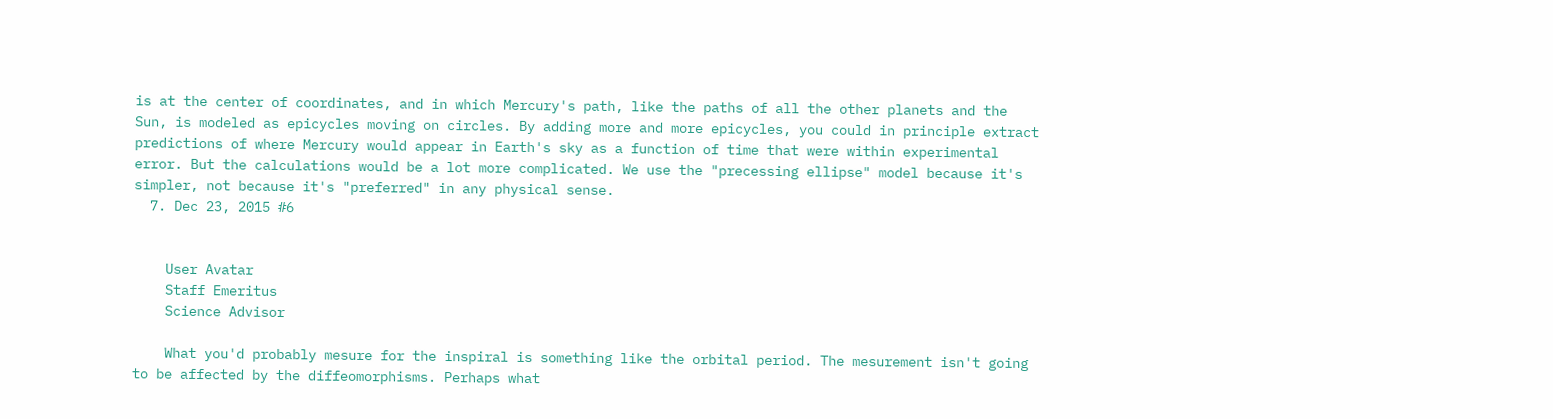is at the center of coordinates, and in which Mercury's path, like the paths of all the other planets and the Sun, is modeled as epicycles moving on circles. By adding more and more epicycles, you could in principle extract predictions of where Mercury would appear in Earth's sky as a function of time that were within experimental error. But the calculations would be a lot more complicated. We use the "precessing ellipse" model because it's simpler, not because it's "preferred" in any physical sense.
  7. Dec 23, 2015 #6


    User Avatar
    Staff Emeritus
    Science Advisor

    What you'd probably mesure for the inspiral is something like the orbital period. The mesurement isn't going to be affected by the diffeomorphisms. Perhaps what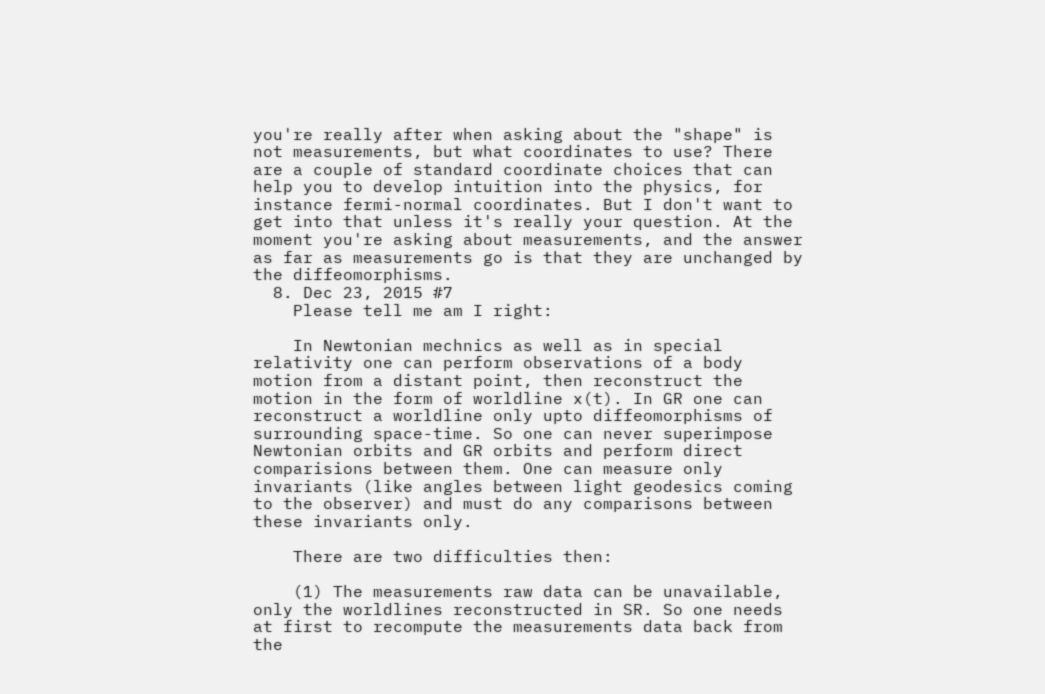you're really after when asking about the "shape" is not measurements, but what coordinates to use? There are a couple of standard coordinate choices that can help you to develop intuition into the physics, for instance fermi-normal coordinates. But I don't want to get into that unless it's really your question. At the moment you're asking about measurements, and the answer as far as measurements go is that they are unchanged by the diffeomorphisms.
  8. Dec 23, 2015 #7
    Please tell me am I right:

    In Newtonian mechnics as well as in special relativity one can perform observations of a body motion from a distant point, then reconstruct the motion in the form of worldline x(t). In GR one can reconstruct a worldline only upto diffeomorphisms of surrounding space-time. So one can never superimpose Newtonian orbits and GR orbits and perform direct comparisions between them. One can measure only invariants (like angles between light geodesics coming to the observer) and must do any comparisons between these invariants only.

    There are two difficulties then:

    (1) The measurements raw data can be unavailable, only the worldlines reconstructed in SR. So one needs at first to recompute the measurements data back from the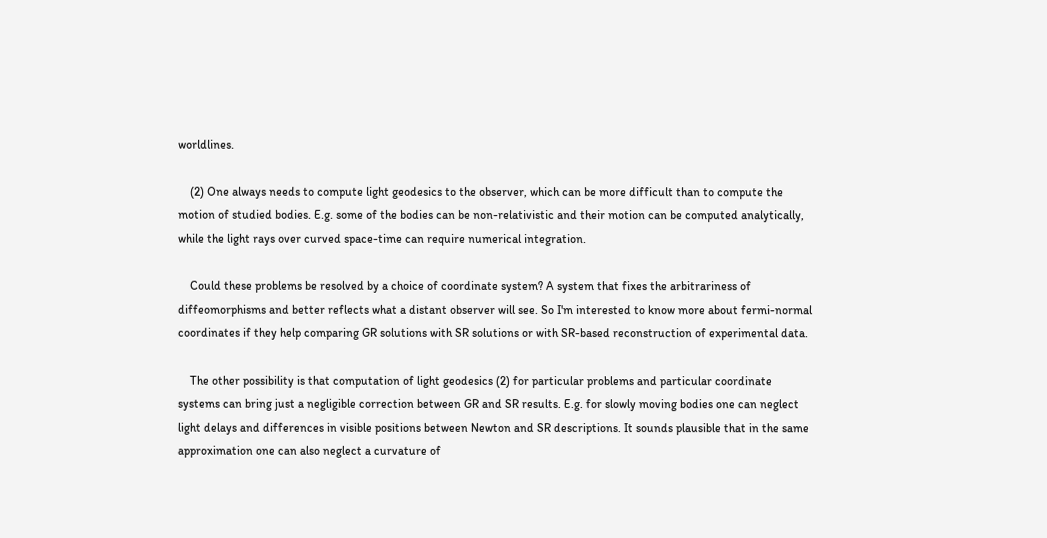worldlines.

    (2) One always needs to compute light geodesics to the observer, which can be more difficult than to compute the motion of studied bodies. E.g. some of the bodies can be non-relativistic and their motion can be computed analytically, while the light rays over curved space-time can require numerical integration.

    Could these problems be resolved by a choice of coordinate system? A system that fixes the arbitrariness of diffeomorphisms and better reflects what a distant observer will see. So I'm interested to know more about fermi-normal coordinates if they help comparing GR solutions with SR solutions or with SR-based reconstruction of experimental data.

    The other possibility is that computation of light geodesics (2) for particular problems and particular coordinate systems can bring just a negligible correction between GR and SR results. E.g. for slowly moving bodies one can neglect light delays and differences in visible positions between Newton and SR descriptions. It sounds plausible that in the same approximation one can also neglect a curvature of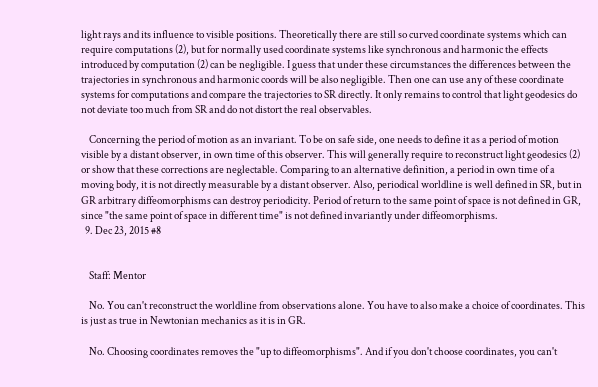light rays and its influence to visible positions. Theoretically there are still so curved coordinate systems which can require computations (2), but for normally used coordinate systems like synchronous and harmonic the effects introduced by computation (2) can be negligible. I guess that under these circumstances the differences between the trajectories in synchronous and harmonic coords will be also negligible. Then one can use any of these coordinate systems for computations and compare the trajectories to SR directly. It only remains to control that light geodesics do not deviate too much from SR and do not distort the real observables.

    Concerning the period of motion as an invariant. To be on safe side, one needs to define it as a period of motion visible by a distant observer, in own time of this observer. This will generally require to reconstruct light geodesics (2) or show that these corrections are neglectable. Comparing to an alternative definition, a period in own time of a moving body, it is not directly measurable by a distant observer. Also, periodical worldline is well defined in SR, but in GR arbitrary diffeomorphisms can destroy periodicity. Period of return to the same point of space is not defined in GR, since "the same point of space in different time" is not defined invariantly under diffeomorphisms.
  9. Dec 23, 2015 #8


    Staff: Mentor

    No. You can't reconstruct the worldline from observations alone. You have to also make a choice of coordinates. This is just as true in Newtonian mechanics as it is in GR.

    No. Choosing coordinates removes the "up to diffeomorphisms". And if you don't choose coordinates, you can't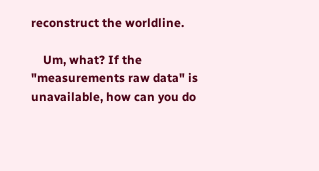reconstruct the worldline.

    Um, what? If the "measurements raw data" is unavailable, how can you do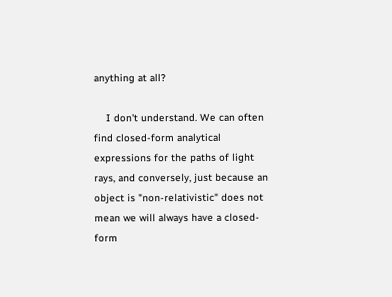anything at all?

    I don't understand. We can often find closed-form analytical expressions for the paths of light rays, and conversely, just because an object is "non-relativistic" does not mean we will always have a closed-form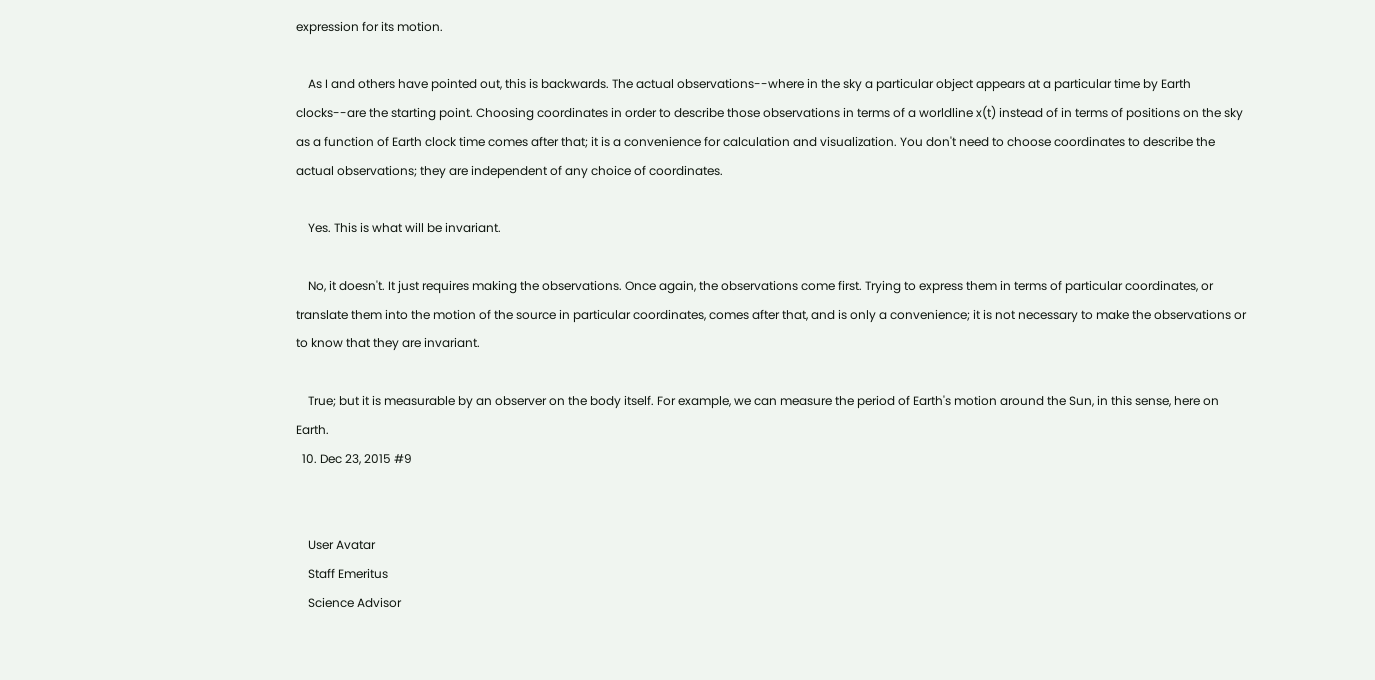expression for its motion.

    As I and others have pointed out, this is backwards. The actual observations--where in the sky a particular object appears at a particular time by Earth clocks--are the starting point. Choosing coordinates in order to describe those observations in terms of a worldline x(t) instead of in terms of positions on the sky as a function of Earth clock time comes after that; it is a convenience for calculation and visualization. You don't need to choose coordinates to describe the actual observations; they are independent of any choice of coordinates.

    Yes. This is what will be invariant.

    No, it doesn't. It just requires making the observations. Once again, the observations come first. Trying to express them in terms of particular coordinates, or translate them into the motion of the source in particular coordinates, comes after that, and is only a convenience; it is not necessary to make the observations or to know that they are invariant.

    True; but it is measurable by an observer on the body itself. For example, we can measure the period of Earth's motion around the Sun, in this sense, here on Earth.
  10. Dec 23, 2015 #9


    User Avatar
    Staff Emeritus
    Science Advisor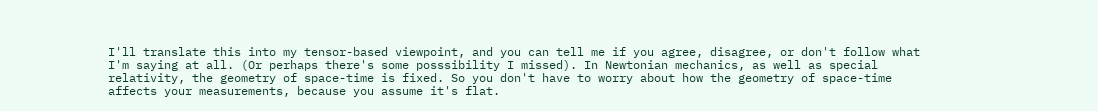I'll translate this into my tensor-based viewpoint, and you can tell me if you agree, disagree, or don't follow what I'm saying at all. (Or perhaps there's some posssibility I missed). In Newtonian mechanics, as well as special relativity, the geometry of space-time is fixed. So you don't have to worry about how the geometry of space-time affects your measurements, because you assume it's flat.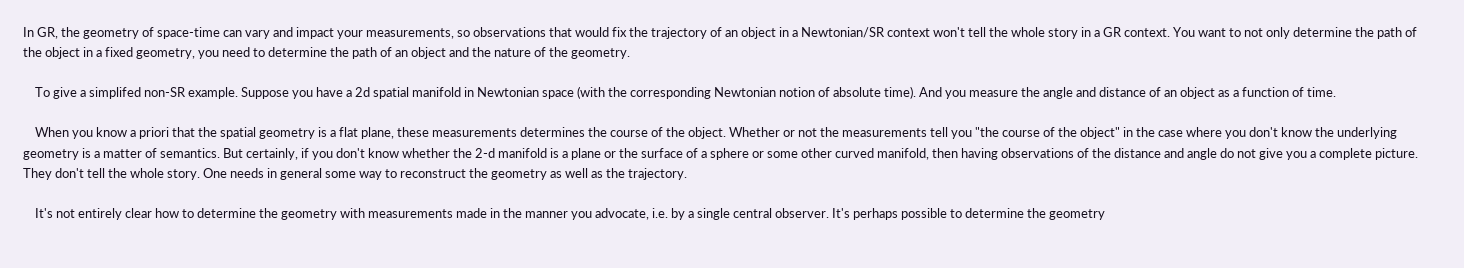In GR, the geometry of space-time can vary and impact your measurements, so observations that would fix the trajectory of an object in a Newtonian/SR context won't tell the whole story in a GR context. You want to not only determine the path of the object in a fixed geometry, you need to determine the path of an object and the nature of the geometry.

    To give a simplifed non-SR example. Suppose you have a 2d spatial manifold in Newtonian space (with the corresponding Newtonian notion of absolute time). And you measure the angle and distance of an object as a function of time.

    When you know a priori that the spatial geometry is a flat plane, these measurements determines the course of the object. Whether or not the measurements tell you "the course of the object" in the case where you don't know the underlying geometry is a matter of semantics. But certainly, if you don't know whether the 2-d manifold is a plane or the surface of a sphere or some other curved manifold, then having observations of the distance and angle do not give you a complete picture. They don't tell the whole story. One needs in general some way to reconstruct the geometry as well as the trajectory.

    It's not entirely clear how to determine the geometry with measurements made in the manner you advocate, i.e. by a single central observer. It's perhaps possible to determine the geometry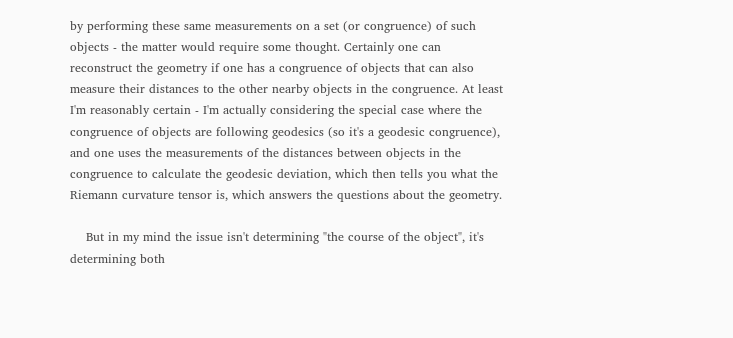by performing these same measurements on a set (or congruence) of such objects - the matter would require some thought. Certainly one can reconstruct the geometry if one has a congruence of objects that can also measure their distances to the other nearby objects in the congruence. At least I'm reasonably certain - I'm actually considering the special case where the congruence of objects are following geodesics (so it's a geodesic congruence), and one uses the measurements of the distances between objects in the congruence to calculate the geodesic deviation, which then tells you what the Riemann curvature tensor is, which answers the questions about the geometry.

    But in my mind the issue isn't determining "the course of the object", it's determining both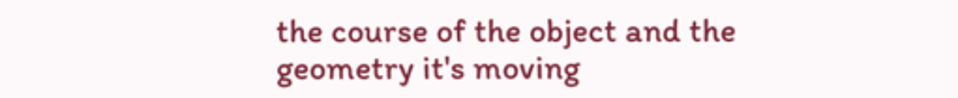the course of the object and the geometry it's moving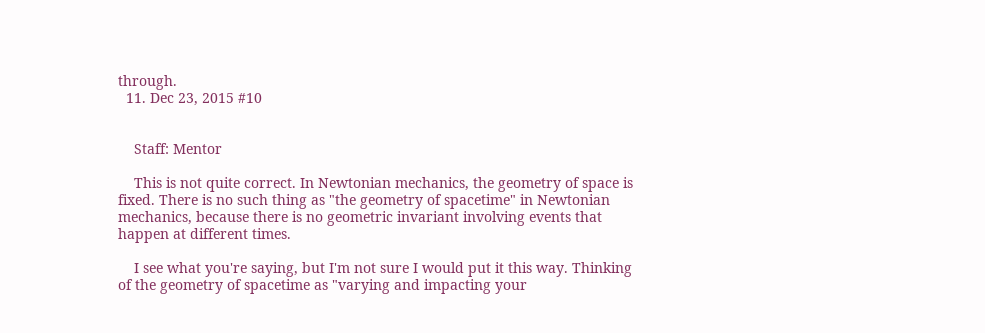through.
  11. Dec 23, 2015 #10


    Staff: Mentor

    This is not quite correct. In Newtonian mechanics, the geometry of space is fixed. There is no such thing as "the geometry of spacetime" in Newtonian mechanics, because there is no geometric invariant involving events that happen at different times.

    I see what you're saying, but I'm not sure I would put it this way. Thinking of the geometry of spacetime as "varying and impacting your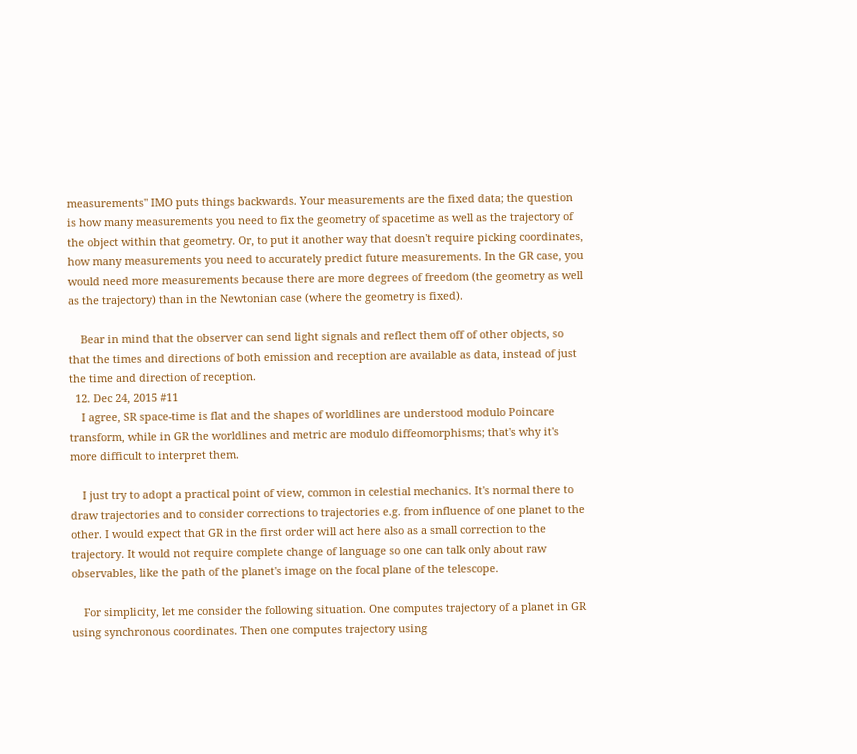measurements" IMO puts things backwards. Your measurements are the fixed data; the question is how many measurements you need to fix the geometry of spacetime as well as the trajectory of the object within that geometry. Or, to put it another way that doesn't require picking coordinates, how many measurements you need to accurately predict future measurements. In the GR case, you would need more measurements because there are more degrees of freedom (the geometry as well as the trajectory) than in the Newtonian case (where the geometry is fixed).

    Bear in mind that the observer can send light signals and reflect them off of other objects, so that the times and directions of both emission and reception are available as data, instead of just the time and direction of reception.
  12. Dec 24, 2015 #11
    I agree, SR space-time is flat and the shapes of worldlines are understood modulo Poincare transform, while in GR the worldlines and metric are modulo diffeomorphisms; that's why it's more difficult to interpret them.

    I just try to adopt a practical point of view, common in celestial mechanics. It's normal there to draw trajectories and to consider corrections to trajectories e.g. from influence of one planet to the other. I would expect that GR in the first order will act here also as a small correction to the trajectory. It would not require complete change of language so one can talk only about raw observables, like the path of the planet's image on the focal plane of the telescope.

    For simplicity, let me consider the following situation. One computes trajectory of a planet in GR using synchronous coordinates. Then one computes trajectory using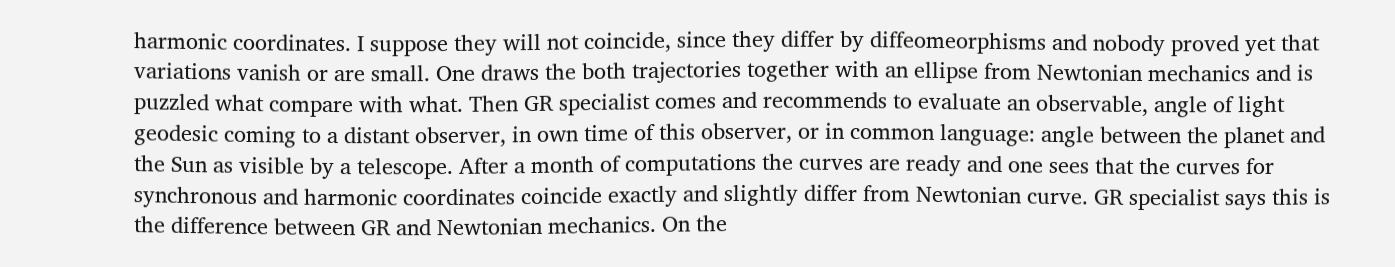harmonic coordinates. I suppose they will not coincide, since they differ by diffeomeorphisms and nobody proved yet that variations vanish or are small. One draws the both trajectories together with an ellipse from Newtonian mechanics and is puzzled what compare with what. Then GR specialist comes and recommends to evaluate an observable, angle of light geodesic coming to a distant observer, in own time of this observer, or in common language: angle between the planet and the Sun as visible by a telescope. After a month of computations the curves are ready and one sees that the curves for synchronous and harmonic coordinates coincide exactly and slightly differ from Newtonian curve. GR specialist says this is the difference between GR and Newtonian mechanics. On the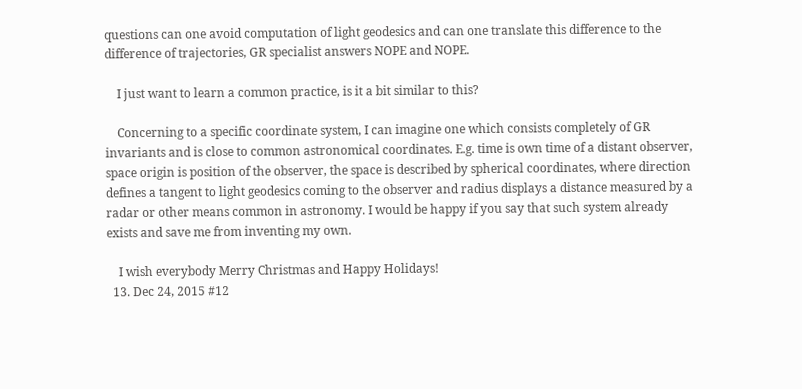questions can one avoid computation of light geodesics and can one translate this difference to the difference of trajectories, GR specialist answers NOPE and NOPE.

    I just want to learn a common practice, is it a bit similar to this?

    Concerning to a specific coordinate system, I can imagine one which consists completely of GR invariants and is close to common astronomical coordinates. E.g. time is own time of a distant observer, space origin is position of the observer, the space is described by spherical coordinates, where direction defines a tangent to light geodesics coming to the observer and radius displays a distance measured by a radar or other means common in astronomy. I would be happy if you say that such system already exists and save me from inventing my own.

    I wish everybody Merry Christmas and Happy Holidays!
  13. Dec 24, 2015 #12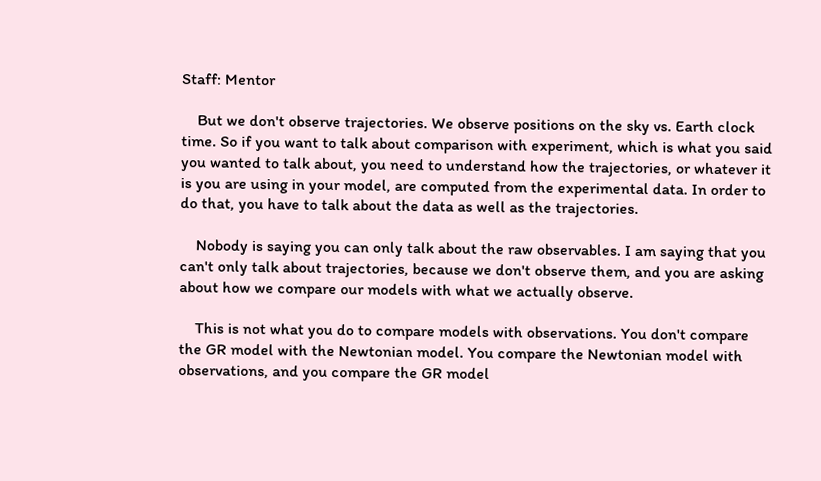Staff: Mentor

    But we don't observe trajectories. We observe positions on the sky vs. Earth clock time. So if you want to talk about comparison with experiment, which is what you said you wanted to talk about, you need to understand how the trajectories, or whatever it is you are using in your model, are computed from the experimental data. In order to do that, you have to talk about the data as well as the trajectories.

    Nobody is saying you can only talk about the raw observables. I am saying that you can't only talk about trajectories, because we don't observe them, and you are asking about how we compare our models with what we actually observe.

    This is not what you do to compare models with observations. You don't compare the GR model with the Newtonian model. You compare the Newtonian model with observations, and you compare the GR model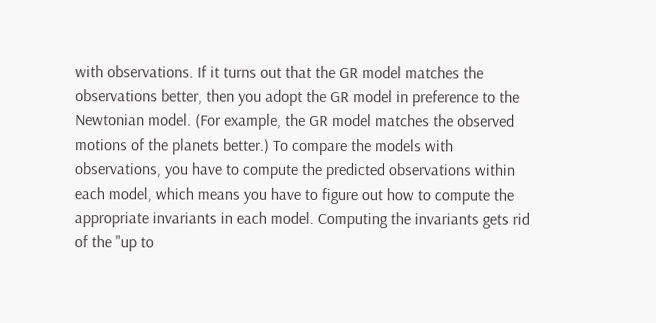with observations. If it turns out that the GR model matches the observations better, then you adopt the GR model in preference to the Newtonian model. (For example, the GR model matches the observed motions of the planets better.) To compare the models with observations, you have to compute the predicted observations within each model, which means you have to figure out how to compute the appropriate invariants in each model. Computing the invariants gets rid of the "up to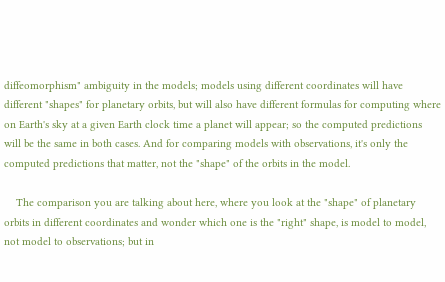diffeomorphism" ambiguity in the models; models using different coordinates will have different "shapes" for planetary orbits, but will also have different formulas for computing where on Earth's sky at a given Earth clock time a planet will appear; so the computed predictions will be the same in both cases. And for comparing models with observations, it's only the computed predictions that matter, not the "shape" of the orbits in the model.

    The comparison you are talking about here, where you look at the "shape" of planetary orbits in different coordinates and wonder which one is the "right" shape, is model to model, not model to observations; but in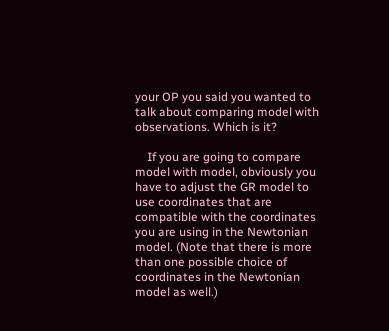your OP you said you wanted to talk about comparing model with observations. Which is it?

    If you are going to compare model with model, obviously you have to adjust the GR model to use coordinates that are compatible with the coordinates you are using in the Newtonian model. (Note that there is more than one possible choice of coordinates in the Newtonian model as well.)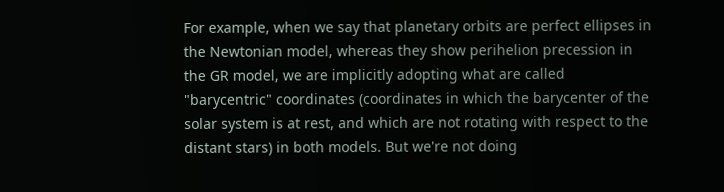For example, when we say that planetary orbits are perfect ellipses in the Newtonian model, whereas they show perihelion precession in the GR model, we are implicitly adopting what are called "barycentric" coordinates (coordinates in which the barycenter of the solar system is at rest, and which are not rotating with respect to the distant stars) in both models. But we're not doing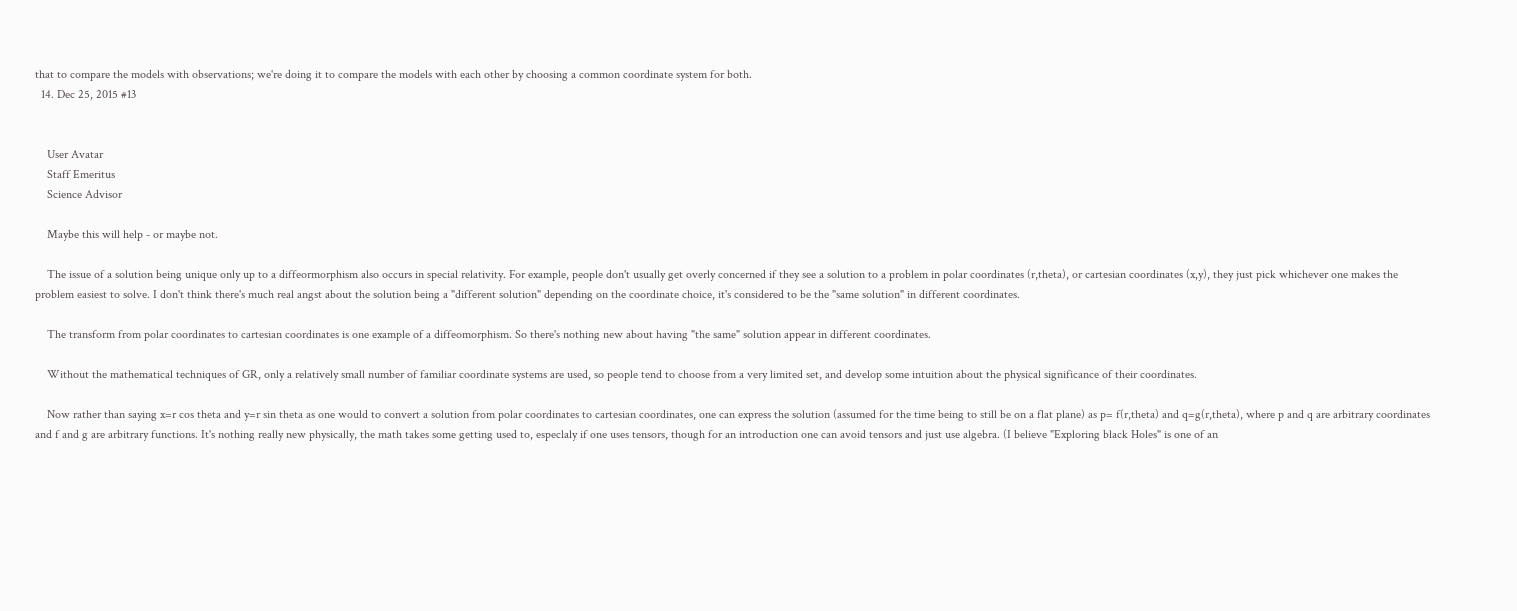that to compare the models with observations; we're doing it to compare the models with each other by choosing a common coordinate system for both.
  14. Dec 25, 2015 #13


    User Avatar
    Staff Emeritus
    Science Advisor

    Maybe this will help - or maybe not.

    The issue of a solution being unique only up to a diffeormorphism also occurs in special relativity. For example, people don't usually get overly concerned if they see a solution to a problem in polar coordinates (r,theta), or cartesian coordinates (x,y), they just pick whichever one makes the problem easiest to solve. I don't think there's much real angst about the solution being a "different solution" depending on the coordinate choice, it's considered to be the "same solution" in different coordinates.

    The transform from polar coordinates to cartesian coordinates is one example of a diffeomorphism. So there's nothing new about having "the same" solution appear in different coordinates.

    Without the mathematical techniques of GR, only a relatively small number of familiar coordinate systems are used, so people tend to choose from a very limited set, and develop some intuition about the physical significance of their coordinates.

    Now rather than saying x=r cos theta and y=r sin theta as one would to convert a solution from polar coordinates to cartesian coordinates, one can express the solution (assumed for the time being to still be on a flat plane) as p= f(r,theta) and q=g(r,theta), where p and q are arbitrary coordinates and f and g are arbitrary functions. It's nothing really new physically, the math takes some getting used to, especlaly if one uses tensors, though for an introduction one can avoid tensors and just use algebra. (I believe "Exploring black Holes" is one of an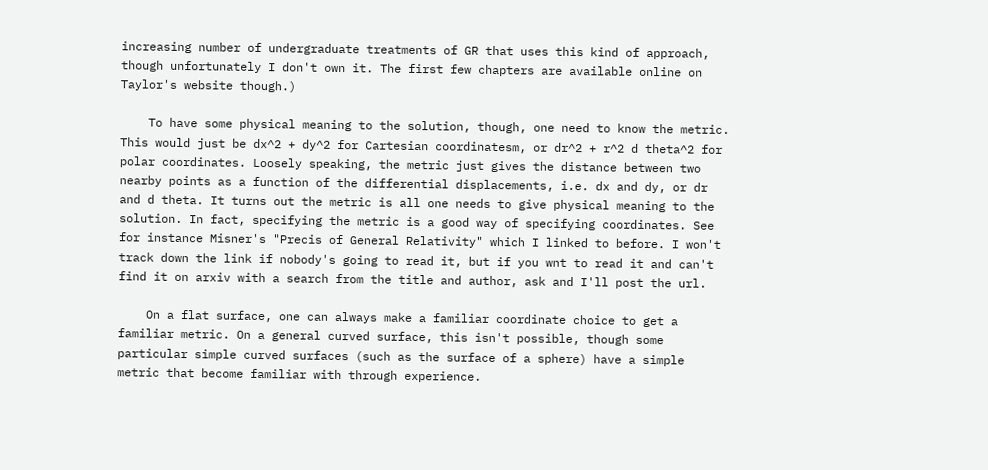increasing number of undergraduate treatments of GR that uses this kind of approach, though unfortunately I don't own it. The first few chapters are available online on Taylor's website though.)

    To have some physical meaning to the solution, though, one need to know the metric. This would just be dx^2 + dy^2 for Cartesian coordinatesm, or dr^2 + r^2 d theta^2 for polar coordinates. Loosely speaking, the metric just gives the distance between two nearby points as a function of the differential displacements, i.e. dx and dy, or dr and d theta. It turns out the metric is all one needs to give physical meaning to the solution. In fact, specifying the metric is a good way of specifying coordinates. See for instance Misner's "Precis of General Relativity" which I linked to before. I won't track down the link if nobody's going to read it, but if you wnt to read it and can't find it on arxiv with a search from the title and author, ask and I'll post the url.

    On a flat surface, one can always make a familiar coordinate choice to get a familiar metric. On a general curved surface, this isn't possible, though some particular simple curved surfaces (such as the surface of a sphere) have a simple metric that become familiar with through experience.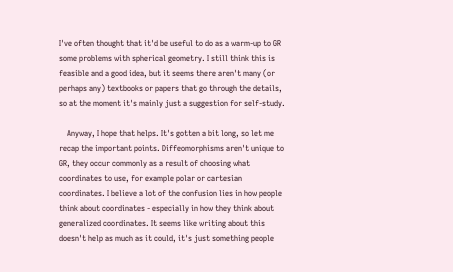I've often thought that it'd be useful to do as a warm-up to GR some problems with spherical geometry. I still think this is feasible and a good idea, but it seems there aren't many (or perhaps any) textbooks or papers that go through the details, so at the moment it's mainly just a suggestion for self-study.

    Anyway, I hope that helps. It's gotten a bit long, so let me recap the important points. Diffeomorphisms aren't unique to GR, they occur commonly as a result of choosing what coordinates to use, for example polar or cartesian coordinates. I believe a lot of the confusion lies in how people think about coordinates - especially in how they think about generalized coordinates. It seems like writing about this doesn't help as much as it could, it's just something people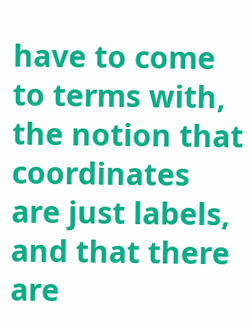have to come to terms with, the notion that coordinates are just labels, and that there are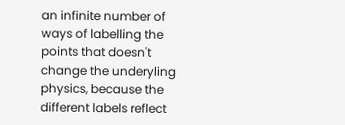an infinite number of ways of labelling the points that doesn't change the underyling physics, because the different labels reflect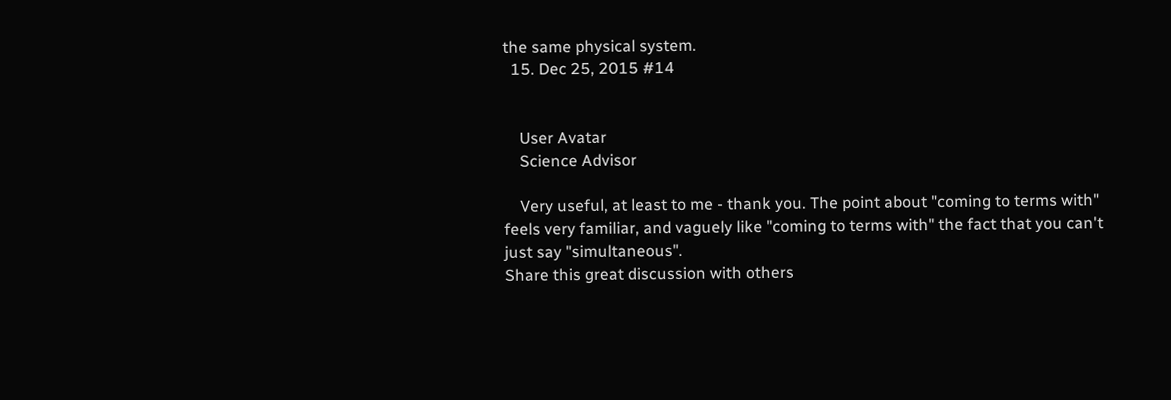the same physical system.
  15. Dec 25, 2015 #14


    User Avatar
    Science Advisor

    Very useful, at least to me - thank you. The point about "coming to terms with" feels very familiar, and vaguely like "coming to terms with" the fact that you can't just say "simultaneous".
Share this great discussion with others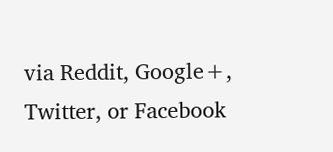via Reddit, Google+, Twitter, or Facebook